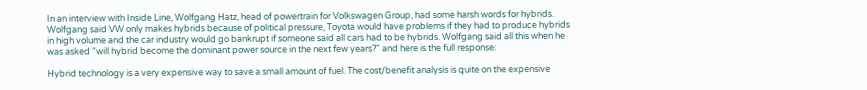In an interview with Inside Line, Wolfgang Hatz, head of powertrain for Volkswagen Group, had some harsh words for hybrids. Wolfgang said VW only makes hybrids because of political pressure, Toyota would have problems if they had to produce hybrids in high volume and the car industry would go bankrupt if someone said all cars had to be hybrids. Wolfgang said all this when he was asked "will hybrid become the dominant power source in the next few years?" and here is the full response:

Hybrid technology is a very expensive way to save a small amount of fuel. The cost/benefit analysis is quite on the expensive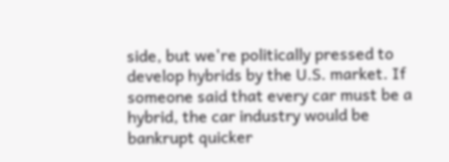side, but we're politically pressed to develop hybrids by the U.S. market. If someone said that every car must be a hybrid, the car industry would be bankrupt quicker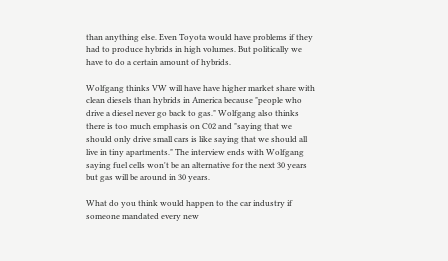than anything else. Even Toyota would have problems if they had to produce hybrids in high volumes. But politically we have to do a certain amount of hybrids.

Wolfgang thinks VW will have have higher market share with clean diesels than hybrids in America because "people who drive a diesel never go back to gas." Wolfgang also thinks there is too much emphasis on C02 and "saying that we should only drive small cars is like saying that we should all live in tiny apartments." The interview ends with Wolfgang saying fuel cells won't be an alternative for the next 30 years but gas will be around in 30 years.

What do you think would happen to the car industry if someone mandated every new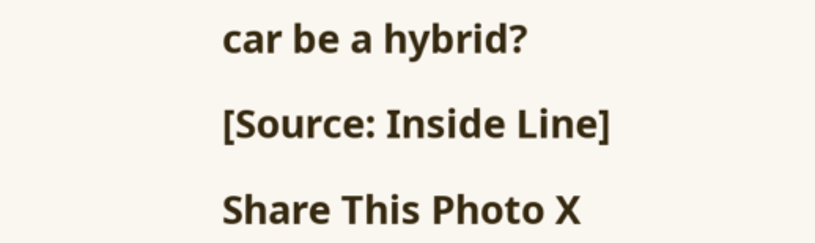car be a hybrid?

[Source: Inside Line]

Share This Photo X